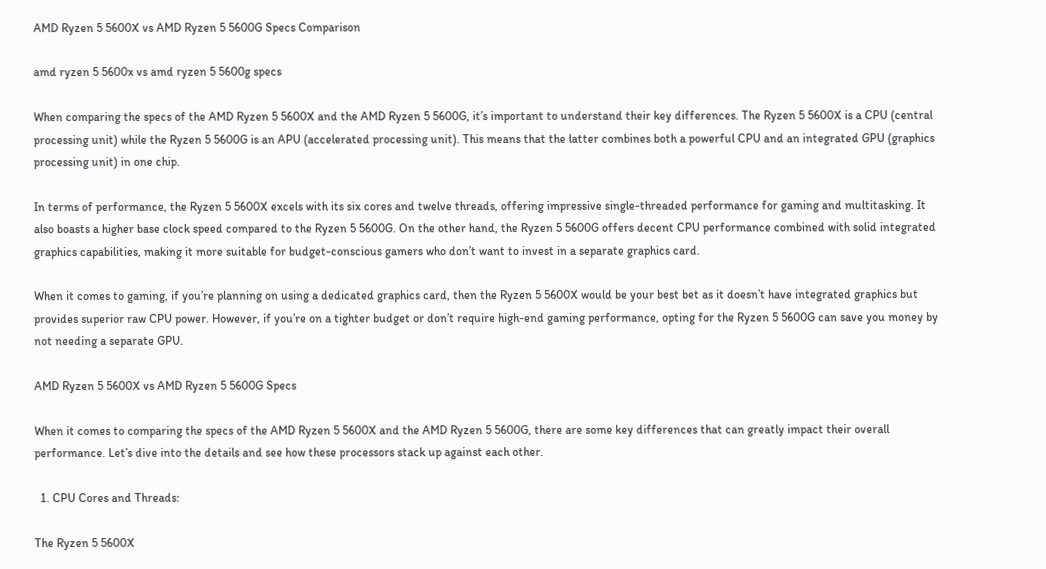AMD Ryzen 5 5600X vs AMD Ryzen 5 5600G Specs Comparison

amd ryzen 5 5600x vs amd ryzen 5 5600g specs

When comparing the specs of the AMD Ryzen 5 5600X and the AMD Ryzen 5 5600G, it’s important to understand their key differences. The Ryzen 5 5600X is a CPU (central processing unit) while the Ryzen 5 5600G is an APU (accelerated processing unit). This means that the latter combines both a powerful CPU and an integrated GPU (graphics processing unit) in one chip.

In terms of performance, the Ryzen 5 5600X excels with its six cores and twelve threads, offering impressive single-threaded performance for gaming and multitasking. It also boasts a higher base clock speed compared to the Ryzen 5 5600G. On the other hand, the Ryzen 5 5600G offers decent CPU performance combined with solid integrated graphics capabilities, making it more suitable for budget-conscious gamers who don’t want to invest in a separate graphics card.

When it comes to gaming, if you’re planning on using a dedicated graphics card, then the Ryzen 5 5600X would be your best bet as it doesn’t have integrated graphics but provides superior raw CPU power. However, if you’re on a tighter budget or don’t require high-end gaming performance, opting for the Ryzen 5 5600G can save you money by not needing a separate GPU.

AMD Ryzen 5 5600X vs AMD Ryzen 5 5600G Specs

When it comes to comparing the specs of the AMD Ryzen 5 5600X and the AMD Ryzen 5 5600G, there are some key differences that can greatly impact their overall performance. Let’s dive into the details and see how these processors stack up against each other.

  1. CPU Cores and Threads:

The Ryzen 5 5600X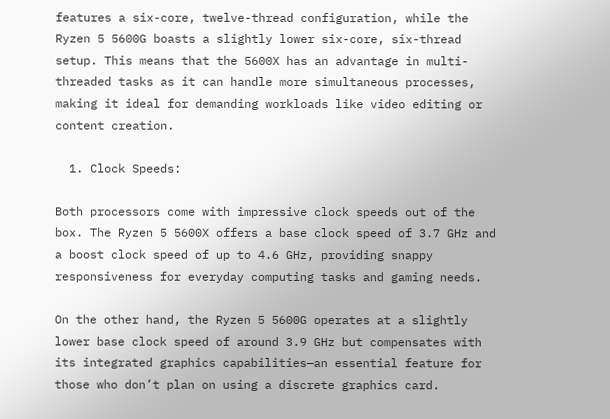features a six-core, twelve-thread configuration, while the Ryzen 5 5600G boasts a slightly lower six-core, six-thread setup. This means that the 5600X has an advantage in multi-threaded tasks as it can handle more simultaneous processes, making it ideal for demanding workloads like video editing or content creation.

  1. Clock Speeds:

Both processors come with impressive clock speeds out of the box. The Ryzen 5 5600X offers a base clock speed of 3.7 GHz and a boost clock speed of up to 4.6 GHz, providing snappy responsiveness for everyday computing tasks and gaming needs.

On the other hand, the Ryzen 5 5600G operates at a slightly lower base clock speed of around 3.9 GHz but compensates with its integrated graphics capabilities—an essential feature for those who don’t plan on using a discrete graphics card.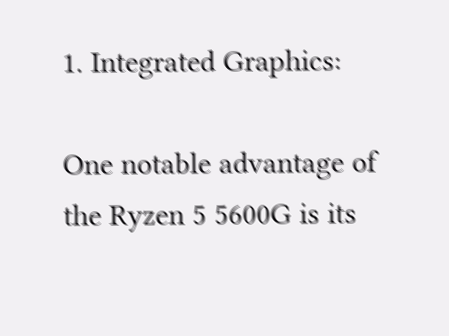1. Integrated Graphics:

One notable advantage of the Ryzen 5 5600G is its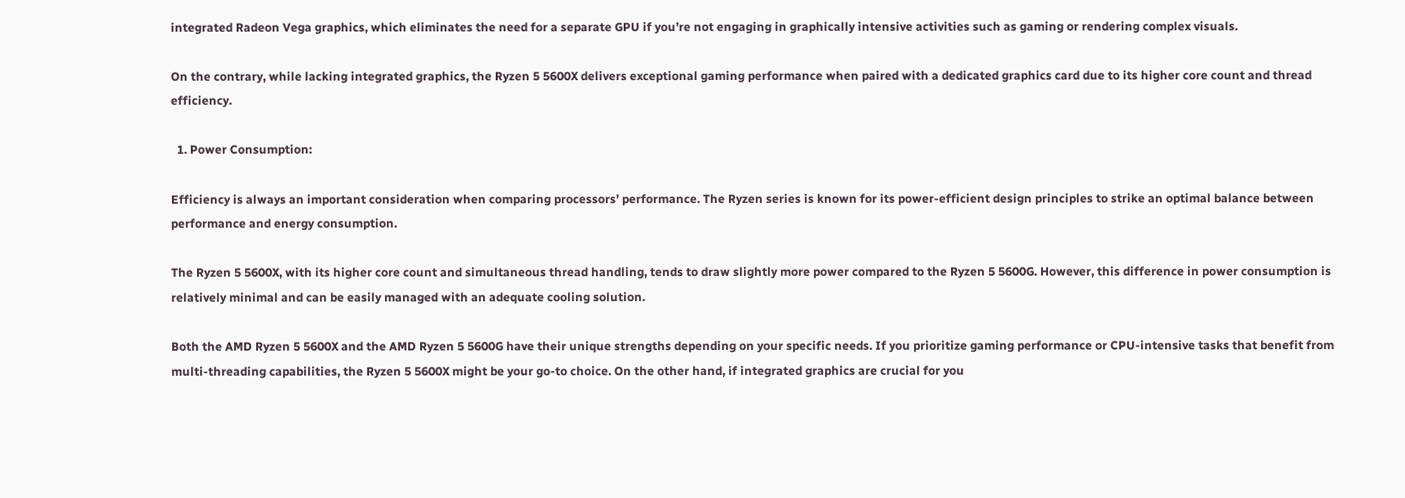integrated Radeon Vega graphics, which eliminates the need for a separate GPU if you’re not engaging in graphically intensive activities such as gaming or rendering complex visuals.

On the contrary, while lacking integrated graphics, the Ryzen 5 5600X delivers exceptional gaming performance when paired with a dedicated graphics card due to its higher core count and thread efficiency.

  1. Power Consumption:

Efficiency is always an important consideration when comparing processors’ performance. The Ryzen series is known for its power-efficient design principles to strike an optimal balance between performance and energy consumption.

The Ryzen 5 5600X, with its higher core count and simultaneous thread handling, tends to draw slightly more power compared to the Ryzen 5 5600G. However, this difference in power consumption is relatively minimal and can be easily managed with an adequate cooling solution.

Both the AMD Ryzen 5 5600X and the AMD Ryzen 5 5600G have their unique strengths depending on your specific needs. If you prioritize gaming performance or CPU-intensive tasks that benefit from multi-threading capabilities, the Ryzen 5 5600X might be your go-to choice. On the other hand, if integrated graphics are crucial for you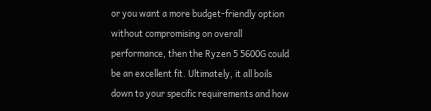or you want a more budget-friendly option without compromising on overall performance, then the Ryzen 5 5600G could be an excellent fit. Ultimately, it all boils down to your specific requirements and how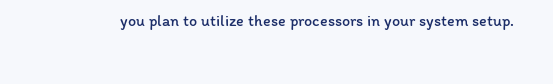you plan to utilize these processors in your system setup.